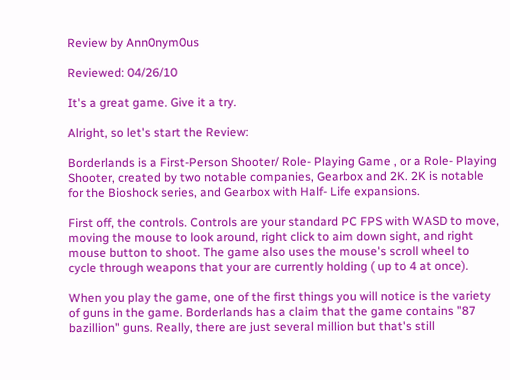Review by Ann0nym0us

Reviewed: 04/26/10

It's a great game. Give it a try.

Alright, so let's start the Review:

Borderlands is a First-Person Shooter/ Role- Playing Game , or a Role- Playing Shooter, created by two notable companies, Gearbox and 2K. 2K is notable for the Bioshock series, and Gearbox with Half- Life expansions.

First off, the controls. Controls are your standard PC FPS with WASD to move, moving the mouse to look around, right click to aim down sight, and right mouse button to shoot. The game also uses the mouse's scroll wheel to cycle through weapons that your are currently holding ( up to 4 at once).

When you play the game, one of the first things you will notice is the variety of guns in the game. Borderlands has a claim that the game contains "87 bazillion" guns. Really, there are just several million but that's still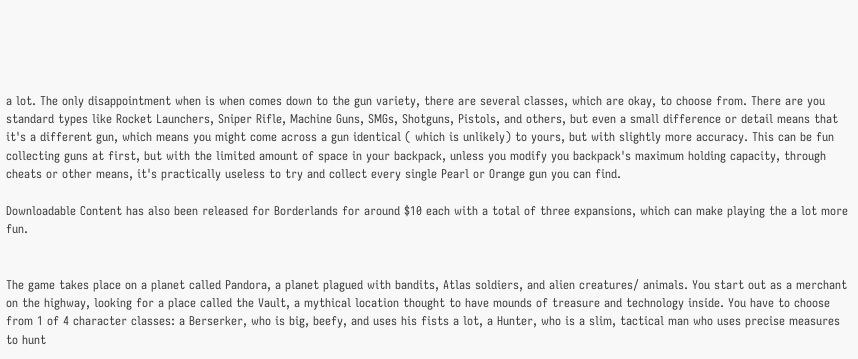a lot. The only disappointment when is when comes down to the gun variety, there are several classes, which are okay, to choose from. There are you standard types like Rocket Launchers, Sniper Rifle, Machine Guns, SMGs, Shotguns, Pistols, and others, but even a small difference or detail means that it's a different gun, which means you might come across a gun identical ( which is unlikely) to yours, but with slightly more accuracy. This can be fun collecting guns at first, but with the limited amount of space in your backpack, unless you modify you backpack's maximum holding capacity, through cheats or other means, it's practically useless to try and collect every single Pearl or Orange gun you can find.

Downloadable Content has also been released for Borderlands for around $10 each with a total of three expansions, which can make playing the a lot more fun.


The game takes place on a planet called Pandora, a planet plagued with bandits, Atlas soldiers, and alien creatures/ animals. You start out as a merchant on the highway, looking for a place called the Vault, a mythical location thought to have mounds of treasure and technology inside. You have to choose from 1 of 4 character classes: a Berserker, who is big, beefy, and uses his fists a lot, a Hunter, who is a slim, tactical man who uses precise measures to hunt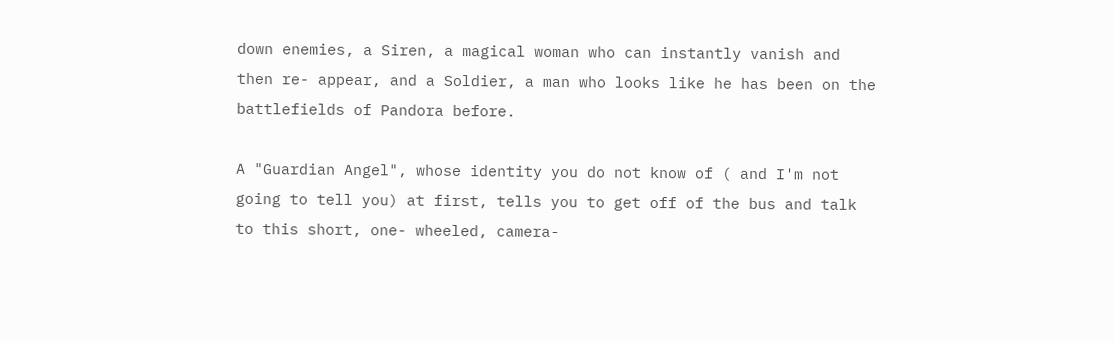down enemies, a Siren, a magical woman who can instantly vanish and then re- appear, and a Soldier, a man who looks like he has been on the battlefields of Pandora before.

A "Guardian Angel", whose identity you do not know of ( and I'm not going to tell you) at first, tells you to get off of the bus and talk to this short, one- wheeled, camera-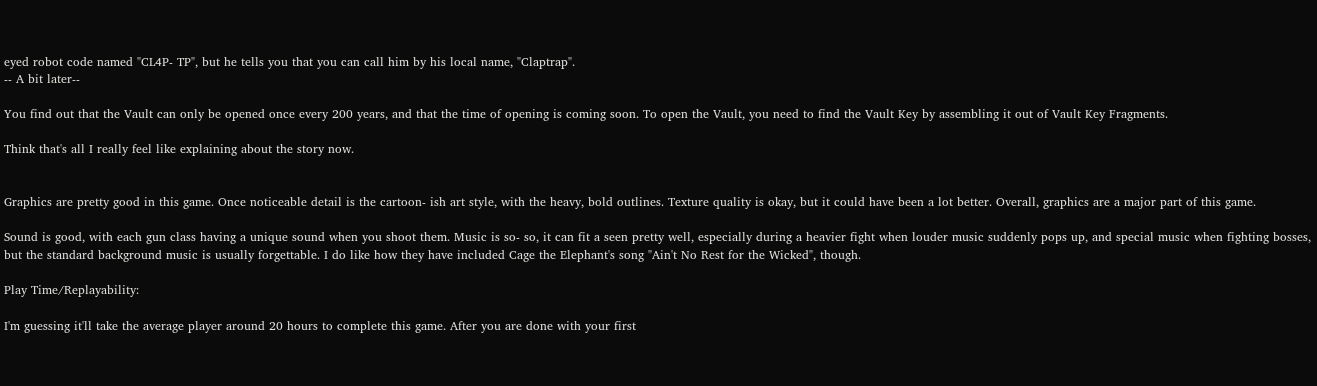eyed robot code named "CL4P- TP", but he tells you that you can call him by his local name, "Claptrap".
-- A bit later--

You find out that the Vault can only be opened once every 200 years, and that the time of opening is coming soon. To open the Vault, you need to find the Vault Key by assembling it out of Vault Key Fragments.

Think that's all I really feel like explaining about the story now.


Graphics are pretty good in this game. Once noticeable detail is the cartoon- ish art style, with the heavy, bold outlines. Texture quality is okay, but it could have been a lot better. Overall, graphics are a major part of this game.

Sound is good, with each gun class having a unique sound when you shoot them. Music is so- so, it can fit a seen pretty well, especially during a heavier fight when louder music suddenly pops up, and special music when fighting bosses, but the standard background music is usually forgettable. I do like how they have included Cage the Elephant's song "Ain't No Rest for the Wicked", though.

Play Time/Replayability:

I'm guessing it'll take the average player around 20 hours to complete this game. After you are done with your first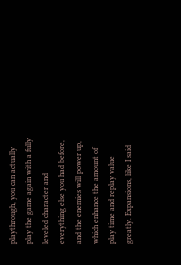playthrough, you can actually play the game again with a fully leveled character and everything else you had before, and the enemies will power up, which enhance the amount of play time and replay value greatly. Expansions, like I said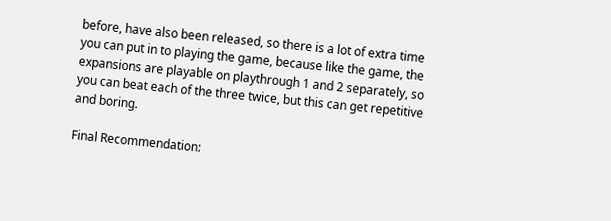before, have also been released, so there is a lot of extra time you can put in to playing the game, because like the game, the expansions are playable on playthrough 1 and 2 separately, so you can beat each of the three twice, but this can get repetitive and boring.

Final Recommendation: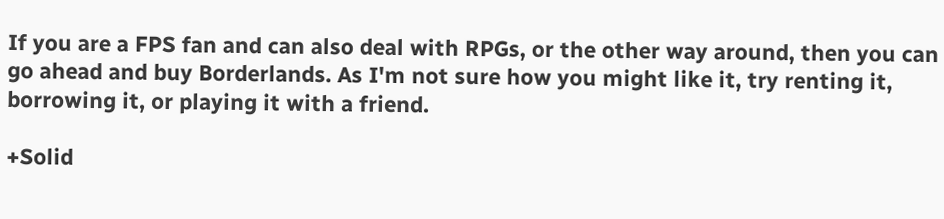If you are a FPS fan and can also deal with RPGs, or the other way around, then you can go ahead and buy Borderlands. As I'm not sure how you might like it, try renting it, borrowing it, or playing it with a friend.

+Solid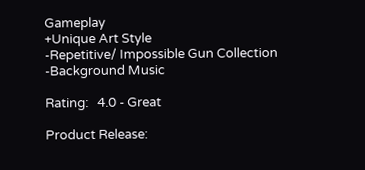Gameplay
+Unique Art Style
-Repetitive/ Impossible Gun Collection
-Background Music

Rating:   4.0 - Great

Product Release: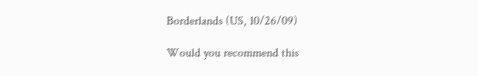Borderlands (US, 10/26/09)

Would you recommend this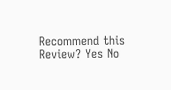Recommend this
Review? Yes No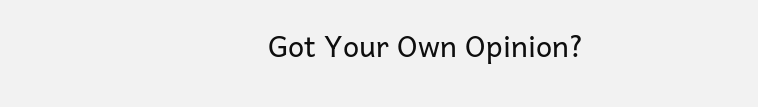Got Your Own Opinion?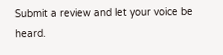Submit a review and let your voice be heard.